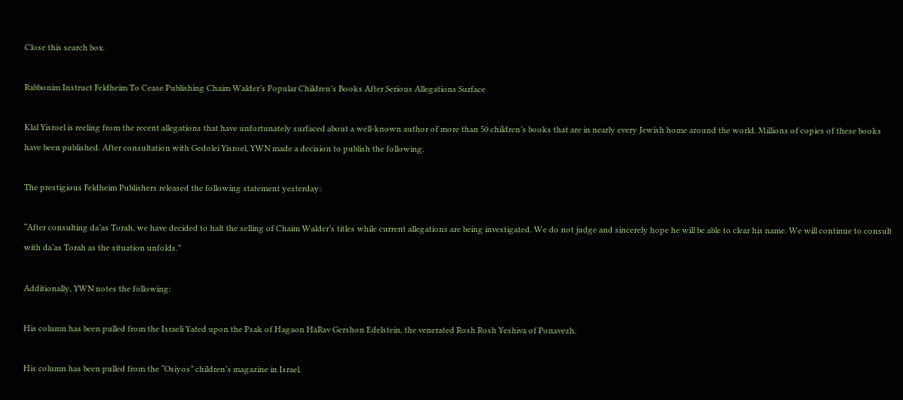Close this search box.

Rabbonim Instruct Feldheim To Cease Publishing Chaim Walder’s Popular Children’s Books After Serious Allegations Surface

Klal Yisroel is reeling from the recent allegations that have unfortunately surfaced about a well-known author of more than 50 children’s books that are in nearly every Jewish home around the world. Millions of copies of these books have been published. After consultation with Gedolei Yisroel, YWN made a decision to publish the following.

The prestigious Feldheim Publishers released the following statement yesterday:

“After consulting da’as Torah, we have decided to halt the selling of Chaim Walder’s titles while current allegations are being investigated. We do not judge and sincerely hope he will be able to clear his name. We will continue to consult with da’as Torah as the situation unfolds.”

Additionally, YWN notes the following:

His column has been pulled from the Israeli Yated upon the Psak of Hagaon HaRav Gershon Edelstein, the venerated Rosh Rosh Yeshiva of Ponavezh.

His column has been pulled from the “Osiyos” children’s magazine in Israel.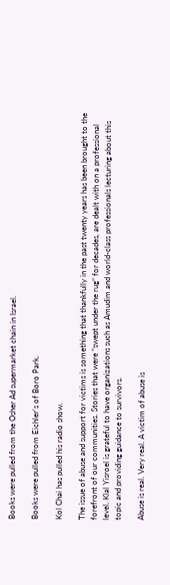Books were pulled from the Osher Ad supermarket chain in Israel.

Books were pulled from Eichler’s of Boro Park.

Kol Chai has pulled his radio show.

The issue of abuse and support for victims is something that thankfully in the past twenty years has been brought to the forefront of our communities. Stories that were “swept under the rug” for decades, are dealt with on a professional level. Klal Yisroel is grateful to have organizations such as Amudim and world-class professionals lecturing about this topic and providing guidance to survivors.

Abuse is real. Very real. A victim of abuse is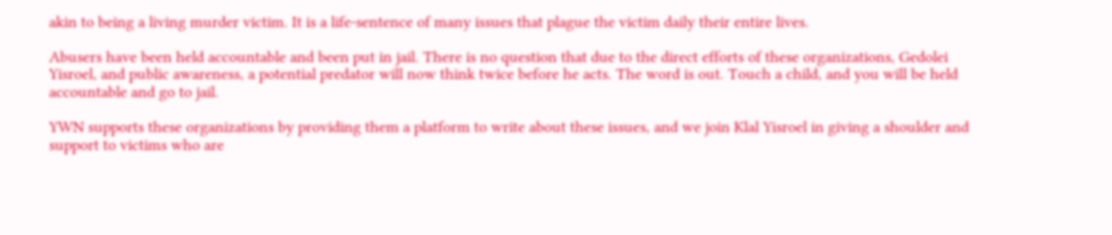akin to being a living murder victim. It is a life-sentence of many issues that plague the victim daily their entire lives.

Abusers have been held accountable and been put in jail. There is no question that due to the direct efforts of these organizations, Gedolei Yisroel, and public awareness, a potential predator will now think twice before he acts. The word is out. Touch a child, and you will be held accountable and go to jail.

YWN supports these organizations by providing them a platform to write about these issues, and we join Klal Yisroel in giving a shoulder and support to victims who are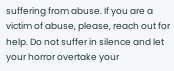suffering from abuse. If you are a victim of abuse, please, reach out for help. Do not suffer in silence and let your horror overtake your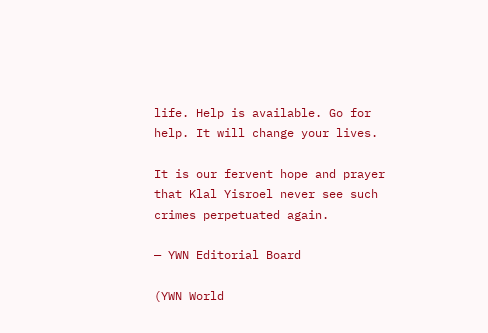life. Help is available. Go for help. It will change your lives.

It is our fervent hope and prayer that Klal Yisroel never see such crimes perpetuated again.

— YWN Editorial Board

(YWN World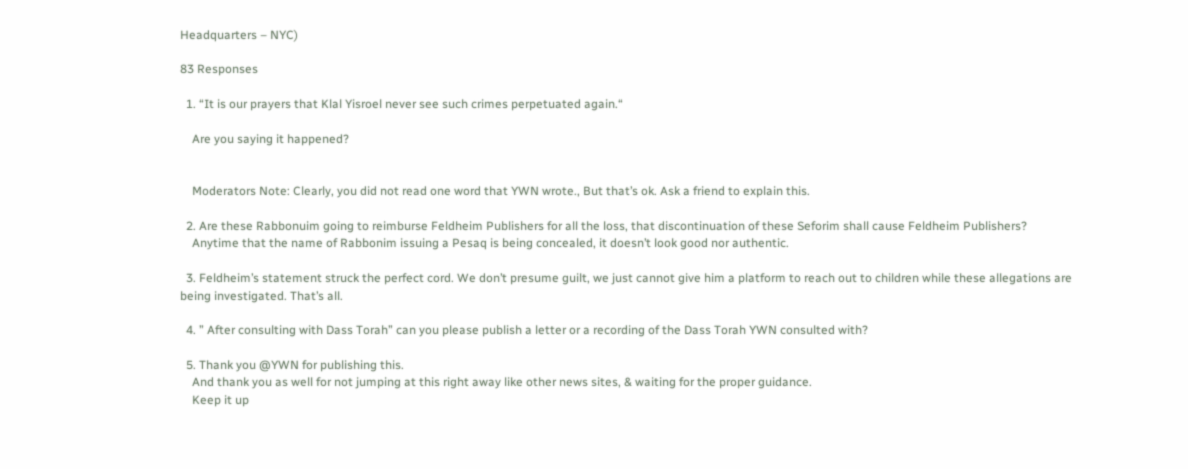Headquarters – NYC)

83 Responses

  1. “It is our prayers that Klal Yisroel never see such crimes perpetuated again.“

    Are you saying it happened?


    Moderators Note: Clearly, you did not read one word that YWN wrote., But that’s ok. Ask a friend to explain this.

  2. Are these Rabbonuim going to reimburse Feldheim Publishers for all the loss, that discontinuation of these Seforim shall cause Feldheim Publishers?
    Anytime that the name of Rabbonim issuing a Pesaq is being concealed, it doesn’t look good nor authentic.

  3. Feldheim’s statement struck the perfect cord. We don’t presume guilt, we just cannot give him a platform to reach out to children while these allegations are being investigated. That’s all.

  4. ” After consulting with Dass Torah” can you please publish a letter or a recording of the Dass Torah YWN consulted with?

  5. Thank you @YWN for publishing this.
    And thank you as well for not jumping at this right away like other news sites, & waiting for the proper guidance.
    Keep it up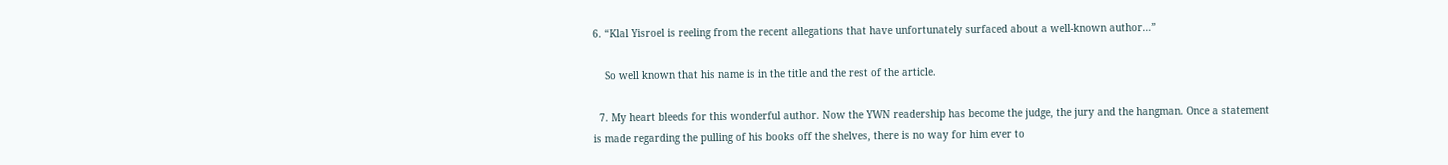6. “Klal Yisroel is reeling from the recent allegations that have unfortunately surfaced about a well-known author…”

    So well known that his name is in the title and the rest of the article.

  7. My heart bleeds for this wonderful author. Now the YWN readership has become the judge, the jury and the hangman. Once a statement is made regarding the pulling of his books off the shelves, there is no way for him ever to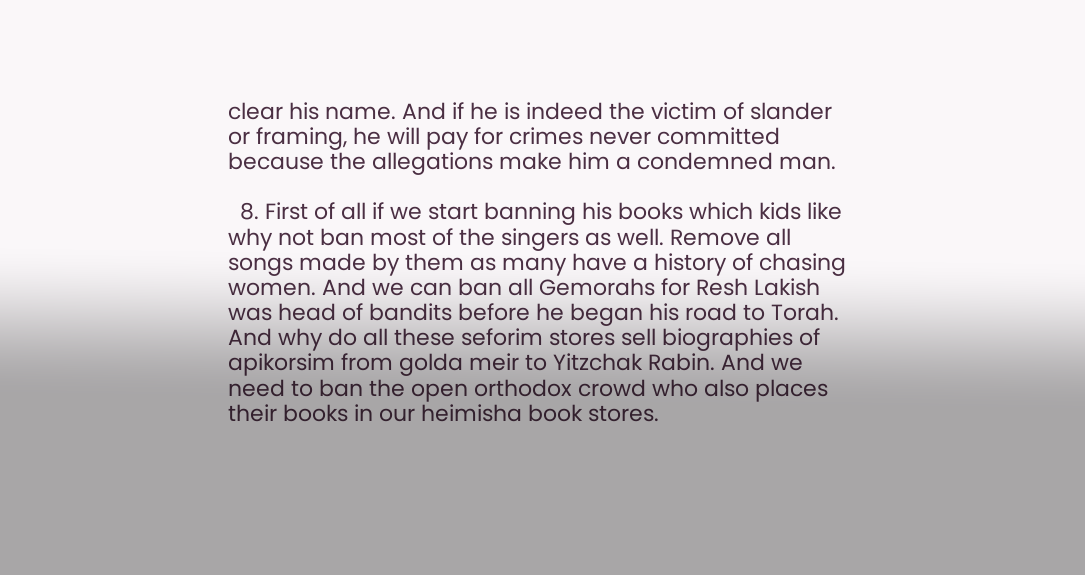clear his name. And if he is indeed the victim of slander or framing, he will pay for crimes never committed because the allegations make him a condemned man.

  8. First of all if we start banning his books which kids like why not ban most of the singers as well. Remove all songs made by them as many have a history of chasing women. And we can ban all Gemorahs for Resh Lakish was head of bandits before he began his road to Torah. And why do all these seforim stores sell biographies of apikorsim from golda meir to Yitzchak Rabin. And we need to ban the open orthodox crowd who also places their books in our heimisha book stores.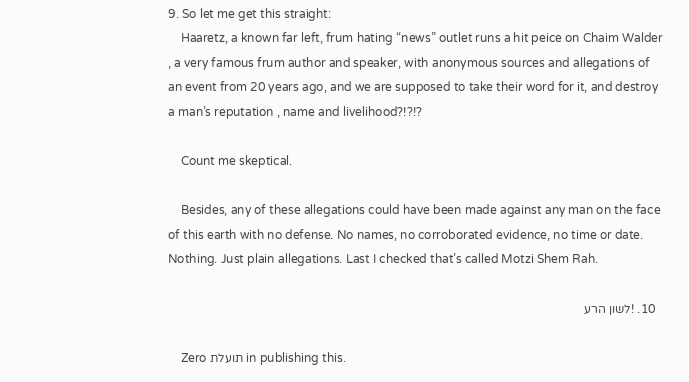9. So let me get this straight:
    Haaretz, a known far left, frum hating “news” outlet runs a hit peice on Chaim Walder , a very famous frum author and speaker, with anonymous sources and allegations of an event from 20 years ago, and we are supposed to take their word for it, and destroy a man’s reputation , name and livelihood?!?!?

    Count me skeptical.

    Besides, any of these allegations could have been made against any man on the face of this earth with no defense. No names, no corroborated evidence, no time or date. Nothing. Just plain allegations. Last I checked that’s called Motzi Shem Rah.

  10. !לשון הרע

    Zero תועלת in publishing this.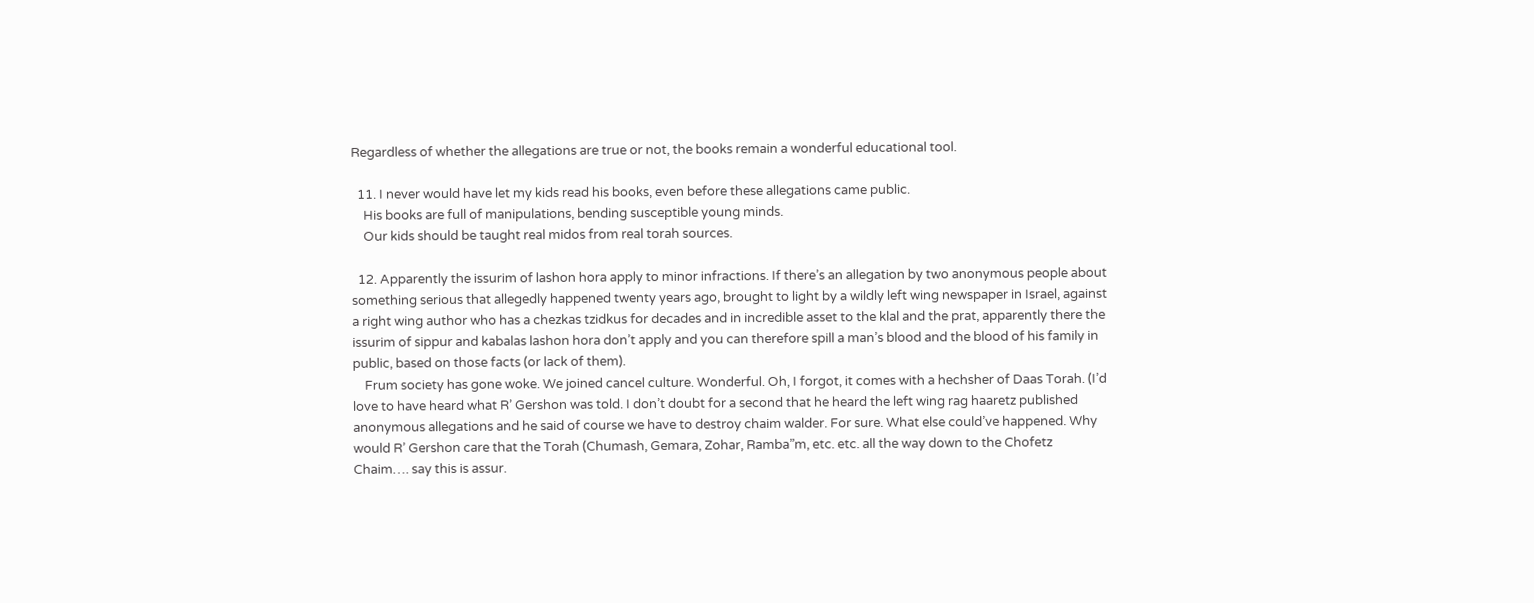Regardless of whether the allegations are true or not, the books remain a wonderful educational tool.

  11. I never would have let my kids read his books, even before these allegations came public.
    His books are full of manipulations, bending susceptible young minds.
    Our kids should be taught real midos from real torah sources.

  12. Apparently the issurim of lashon hora apply to minor infractions. If there’s an allegation by two anonymous people about something serious that allegedly happened twenty years ago, brought to light by a wildly left wing newspaper in Israel, against a right wing author who has a chezkas tzidkus for decades and in incredible asset to the klal and the prat, apparently there the issurim of sippur and kabalas lashon hora don’t apply and you can therefore spill a man’s blood and the blood of his family in public, based on those facts (or lack of them).
    Frum society has gone woke. We joined cancel culture. Wonderful. Oh, I forgot, it comes with a hechsher of Daas Torah. (I’d love to have heard what R’ Gershon was told. I don’t doubt for a second that he heard the left wing rag haaretz published anonymous allegations and he said of course we have to destroy chaim walder. For sure. What else could’ve happened. Why would R’ Gershon care that the Torah (Chumash, Gemara, Zohar, Ramba”m, etc. etc. all the way down to the Chofetz Chaim…. say this is assur.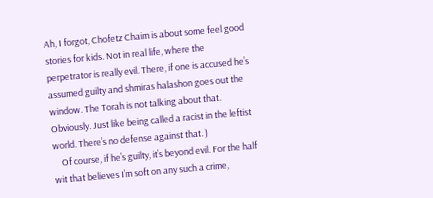Ah, I forgot, Chofetz Chaim is about some feel good stories for kids. Not in real life, where the perpetrator is really evil. There, if one is accused he’s assumed guilty and shmiras halashon goes out the window. The Torah is not talking about that. Obviously. Just like being called a racist in the leftist world. There’s no defense against that. )
    Of course, if he’s guilty, it’s beyond evil. For the half wit that believes I’m soft on any such a crime,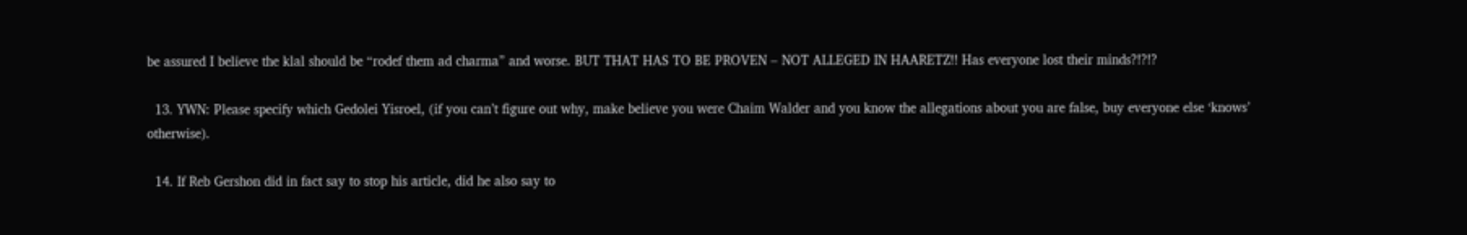be assured I believe the klal should be “rodef them ad charma” and worse. BUT THAT HAS TO BE PROVEN – NOT ALLEGED IN HAARETZ!! Has everyone lost their minds?!?!?

  13. YWN: Please specify which Gedolei Yisroel, (if you can’t figure out why, make believe you were Chaim Walder and you know the allegations about you are false, buy everyone else ‘knows’ otherwise).

  14. If Reb Gershon did in fact say to stop his article, did he also say to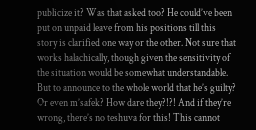publicize it? Was that asked too? He could’ve been put on unpaid leave from his positions till this story is clarified one way or the other. Not sure that works halachically, though given the sensitivity of the situation would be somewhat understandable. But to announce to the whole world that he’s guilty? Or even m’safek? How dare they?!?! And if they’re wrong, there’s no teshuva for this! This cannot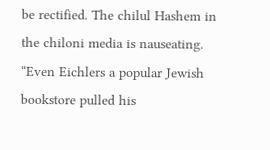be rectified. The chilul Hashem in the chiloni media is nauseating. “Even Eichlers a popular Jewish bookstore pulled his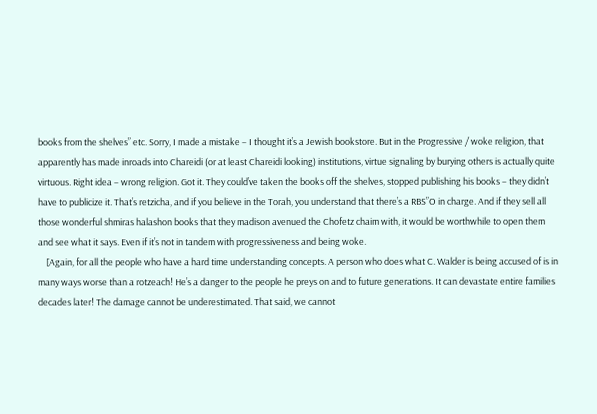books from the shelves” etc. Sorry, I made a mistake – I thought it’s a Jewish bookstore. But in the Progressive / woke religion, that apparently has made inroads into Chareidi (or at least Chareidi looking) institutions, virtue signaling by burying others is actually quite virtuous. Right idea – wrong religion. Got it. They could’ve taken the books off the shelves, stopped publishing his books – they didn’t have to publicize it. That’s retzicha, and if you believe in the Torah, you understand that there’s a RBS”O in charge. And if they sell all those wonderful shmiras halashon books that they madison avenued the Chofetz chaim with, it would be worthwhile to open them and see what it says. Even if it’s not in tandem with progressiveness and being woke.
    [Again, for all the people who have a hard time understanding concepts. A person who does what C. Walder is being accused of is in many ways worse than a rotzeach! He’s a danger to the people he preys on and to future generations. It can devastate entire families decades later! The damage cannot be underestimated. That said, we cannot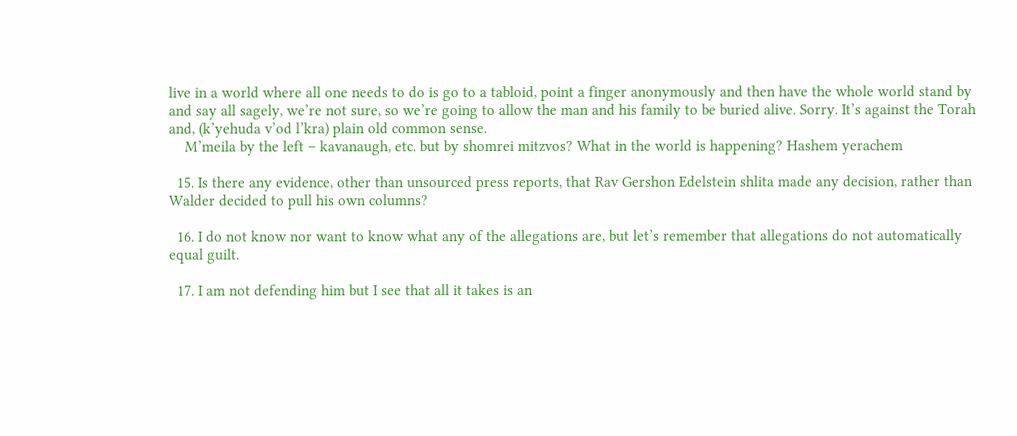live in a world where all one needs to do is go to a tabloid, point a finger anonymously and then have the whole world stand by and say all sagely, we’re not sure, so we’re going to allow the man and his family to be buried alive. Sorry. It’s against the Torah and, (k’yehuda v’od l’kra) plain old common sense.
    M’meila by the left – kavanaugh, etc. but by shomrei mitzvos? What in the world is happening? Hashem yerachem

  15. Is there any evidence, other than unsourced press reports, that Rav Gershon Edelstein shlita made any decision, rather than Walder decided to pull his own columns?

  16. I do not know nor want to know what any of the allegations are, but let’s remember that allegations do not automatically equal guilt.

  17. I am not defending him but I see that all it takes is an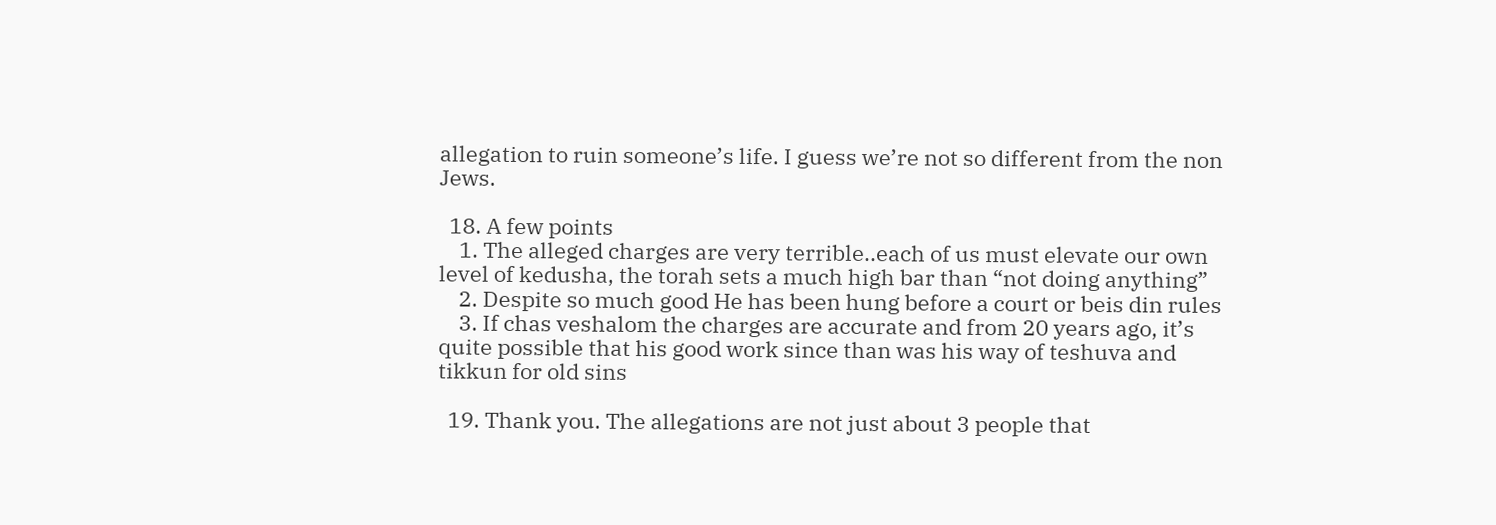allegation to ruin someone’s life. I guess we’re not so different from the non Jews.

  18. A few points
    1. The alleged charges are very terrible..each of us must elevate our own level of kedusha, the torah sets a much high bar than “not doing anything”
    2. Despite so much good He has been hung before a court or beis din rules
    3. If chas veshalom the charges are accurate and from 20 years ago, it’s quite possible that his good work since than was his way of teshuva and tikkun for old sins

  19. Thank you. The allegations are not just about 3 people that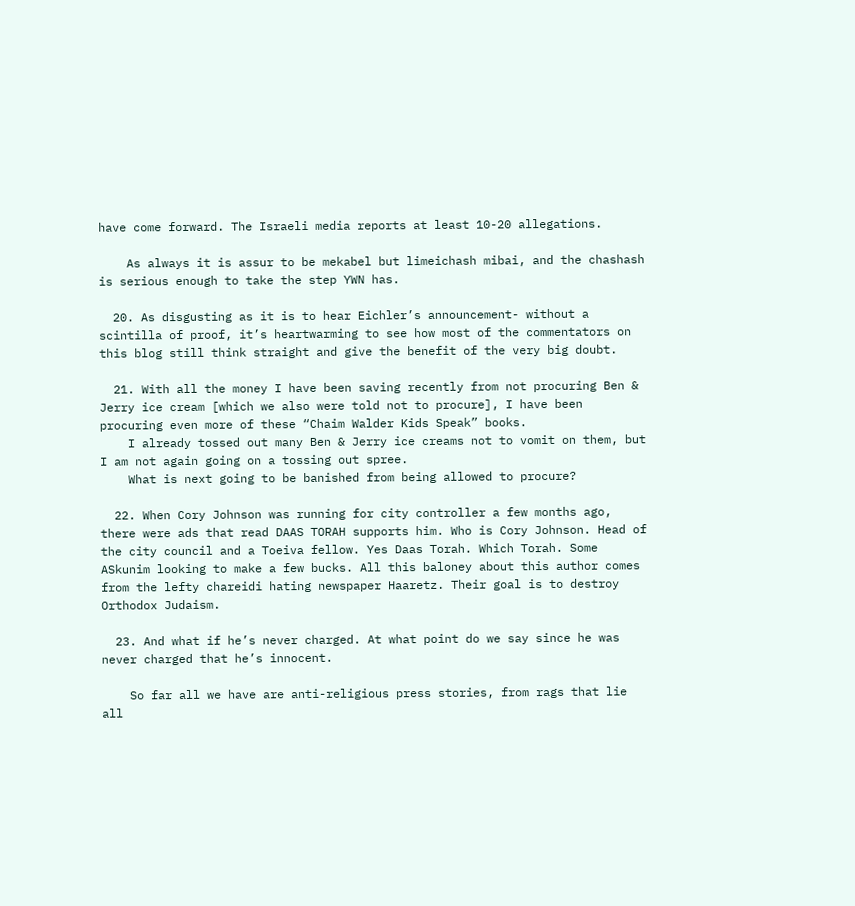have come forward. The Israeli media reports at least 10-20 allegations.

    As always it is assur to be mekabel but limeichash mibai, and the chashash is serious enough to take the step YWN has.

  20. As disgusting as it is to hear Eichler’s announcement- without a scintilla of proof, it’s heartwarming to see how most of the commentators on this blog still think straight and give the benefit of the very big doubt.

  21. With all the money I have been saving recently from not procuring Ben & Jerry ice cream [which we also were told not to procure], I have been procuring even more of these “Chaim Walder Kids Speak” books.
    I already tossed out many Ben & Jerry ice creams not to vomit on them, but I am not again going on a tossing out spree.
    What is next going to be banished from being allowed to procure?

  22. When Cory Johnson was running for city controller a few months ago, there were ads that read DAAS TORAH supports him. Who is Cory Johnson. Head of the city council and a Toeiva fellow. Yes Daas Torah. Which Torah. Some ASkunim looking to make a few bucks. All this baloney about this author comes from the lefty chareidi hating newspaper Haaretz. Their goal is to destroy Orthodox Judaism.

  23. And what if he’s never charged. At what point do we say since he was never charged that he’s innocent.

    So far all we have are anti-religious press stories, from rags that lie all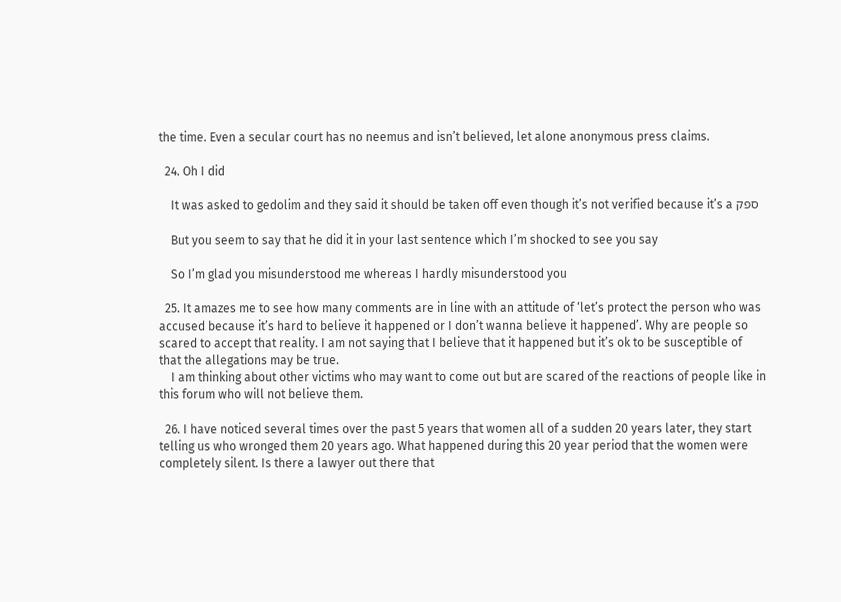the time. Even a secular court has no neemus and isn’t believed, let alone anonymous press claims.

  24. Oh I did

    It was asked to gedolim and they said it should be taken off even though it’s not verified because it’s a ספק

    But you seem to say that he did it in your last sentence which I’m shocked to see you say

    So I’m glad you misunderstood me whereas I hardly misunderstood you

  25. It amazes me to see how many comments are in line with an attitude of ‘let’s protect the person who was accused because it’s hard to believe it happened or I don’t wanna believe it happened’. Why are people so scared to accept that reality. I am not saying that I believe that it happened but it’s ok to be susceptible of that the allegations may be true.
    I am thinking about other victims who may want to come out but are scared of the reactions of people like in this forum who will not believe them.

  26. I have noticed several times over the past 5 years that women all of a sudden 20 years later, they start telling us who wronged them 20 years ago. What happened during this 20 year period that the women were completely silent. Is there a lawyer out there that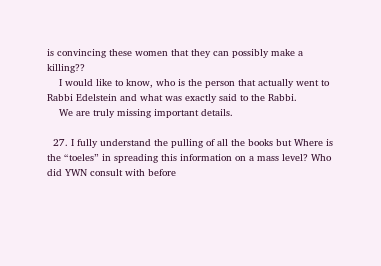is convincing these women that they can possibly make a killing??
    I would like to know, who is the person that actually went to Rabbi Edelstein and what was exactly said to the Rabbi.
    We are truly missing important details.

  27. I fully understand the pulling of all the books but Where is the “toeles” in spreading this information on a mass level? Who did YWN consult with before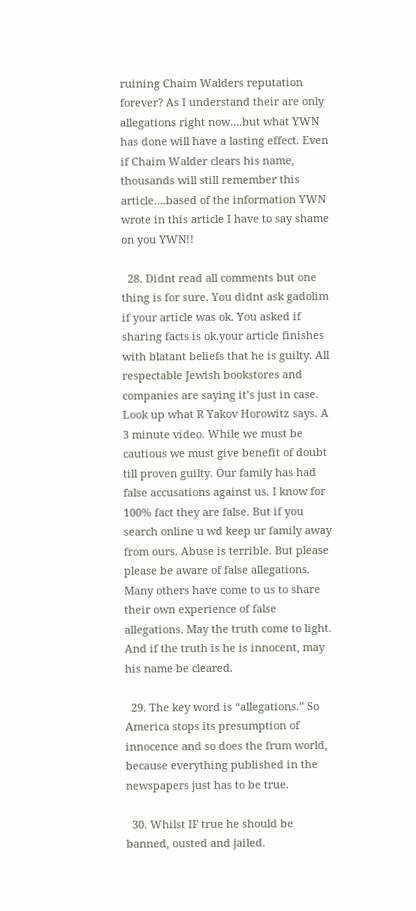ruining Chaim Walders reputation forever? As I understand their are only allegations right now….but what YWN has done will have a lasting effect. Even if Chaim Walder clears his name, thousands will still remember this article….based of the information YWN wrote in this article I have to say shame on you YWN!!

  28. Didnt read all comments but one thing is for sure. You didnt ask gadolim if your article was ok. You asked if sharing facts is ok.your article finishes with blatant beliefs that he is guilty. All respectable Jewish bookstores and companies are saying it’s just in case. Look up what R Yakov Horowitz says. A 3 minute video. While we must be cautious we must give benefit of doubt till proven guilty. Our family has had false accusations against us. I know for 100% fact they are false. But if you search online u wd keep ur family away from ours. Abuse is terrible. But please please be aware of false allegations. Many others have come to us to share their own experience of false allegations. May the truth come to light. And if the truth is he is innocent, may his name be cleared.

  29. The key word is “allegations.” So America stops its presumption of innocence and so does the frum world, because everything published in the newspapers just has to be true.

  30. Whilst IF true he should be banned, ousted and jailed.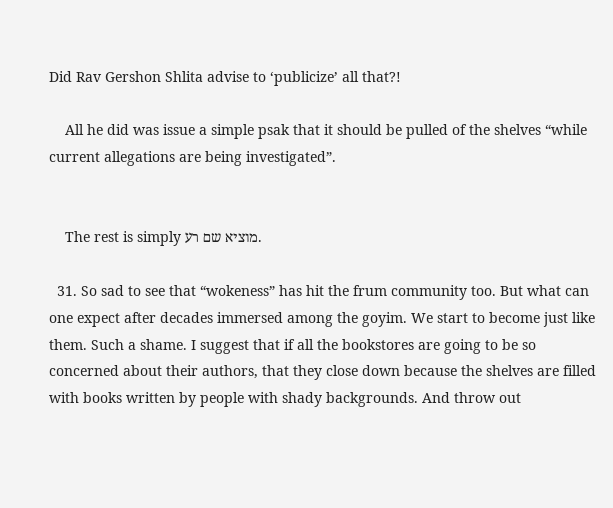Did Rav Gershon Shlita advise to ‘publicize’ all that?!

    All he did was issue a simple psak that it should be pulled of the shelves “while current allegations are being investigated”.


    The rest is simply מוציא שם רע.

  31. So sad to see that “wokeness” has hit the frum community too. But what can one expect after decades immersed among the goyim. We start to become just like them. Such a shame. I suggest that if all the bookstores are going to be so concerned about their authors, that they close down because the shelves are filled with books written by people with shady backgrounds. And throw out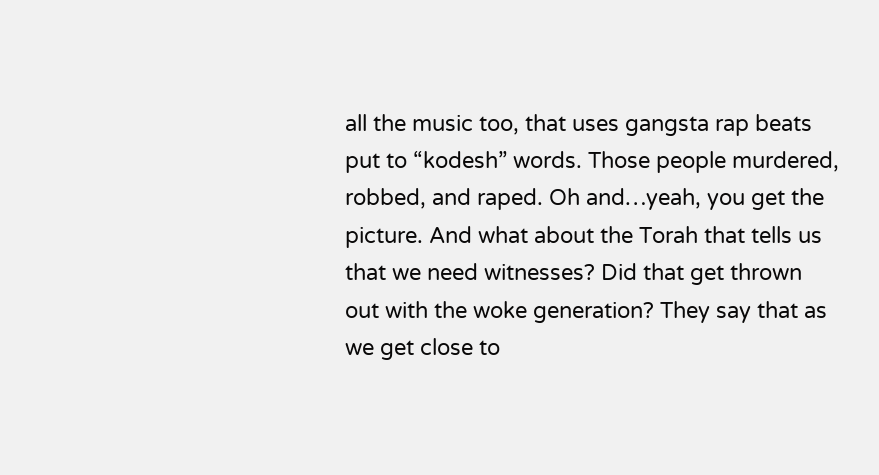all the music too, that uses gangsta rap beats put to “kodesh” words. Those people murdered, robbed, and raped. Oh and…yeah, you get the picture. And what about the Torah that tells us that we need witnesses? Did that get thrown out with the woke generation? They say that as we get close to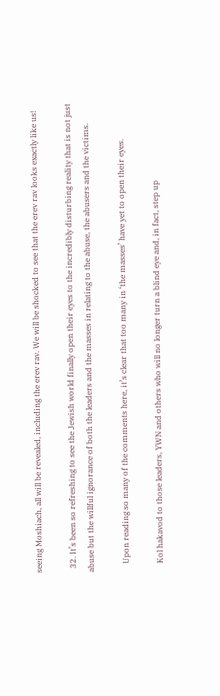seeing Moshiach, all will be revealed, including the erev rav. We will be shocked to see that the erev rav looks exactly like us!

  32. It’s been so refreshing to see the Jewish world finally open their eyes to the incredibly disturbing reality that is not just abuse but the willful ignorance of both the leaders and the masses in relating to the abuse, the abusers and the victims.

    Upon reading so many of the comments here, it’s clear that too many in ‘the masses’ have yet to open their eyes.

    Kol hakavod to those leaders, YWN and others who will no longer turn a blind eye and, in fact, step up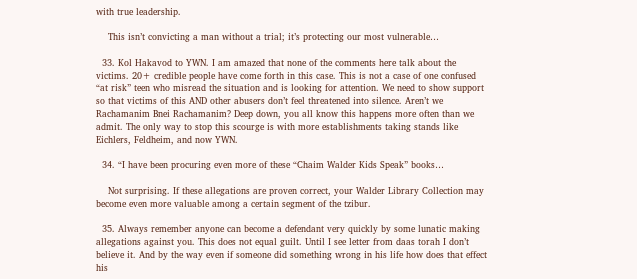with true leadership.

    This isn’t convicting a man without a trial; it’s protecting our most vulnerable…

  33. Kol Hakavod to YWN. I am amazed that none of the comments here talk about the victims. 20+ credible people have come forth in this case. This is not a case of one confused “at risk” teen who misread the situation and is looking for attention. We need to show support so that victims of this AND other abusers don’t feel threatened into silence. Aren’t we Rachamanim Bnei Rachamanim? Deep down, you all know this happens more often than we admit. The only way to stop this scourge is with more establishments taking stands like Eichlers, Feldheim, and now YWN.

  34. “I have been procuring even more of these “Chaim Walder Kids Speak” books…

    Not surprising. If these allegations are proven correct, your Walder Library Collection may become even more valuable among a certain segment of the tzibur.

  35. Always remember anyone can become a defendant very quickly by some lunatic making allegations against you. This does not equal guilt. Until I see letter from daas torah I don’t believe it. And by the way even if someone did something wrong in his life how does that effect his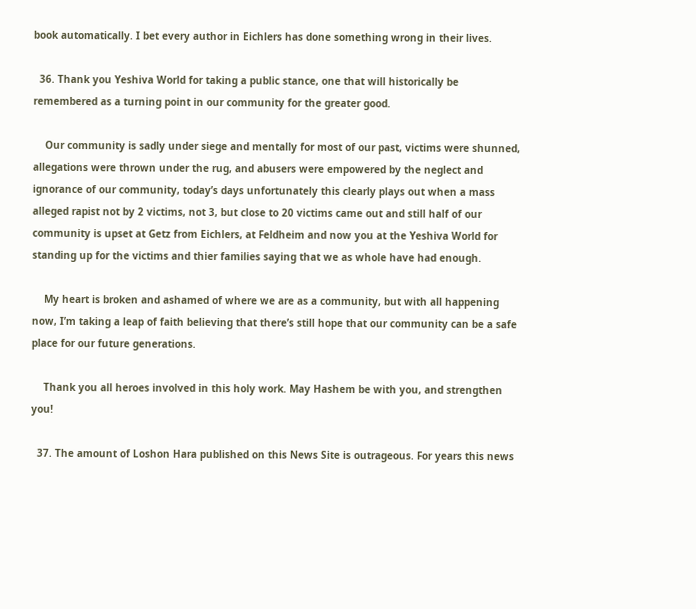book automatically. I bet every author in Eichlers has done something wrong in their lives.

  36. Thank you Yeshiva World for taking a public stance, one that will historically be remembered as a turning point in our community for the greater good.

    Our community is sadly under siege and mentally for most of our past, victims were shunned, allegations were thrown under the rug, and abusers were empowered by the neglect and ignorance of our community, today’s days unfortunately this clearly plays out when a mass alleged rapist not by 2 victims, not 3, but close to 20 victims came out and still half of our community is upset at Getz from Eichlers, at Feldheim and now you at the Yeshiva World for standing up for the victims and thier families saying that we as whole have had enough.

    My heart is broken and ashamed of where we are as a community, but with all happening now, I’m taking a leap of faith believing that there’s still hope that our community can be a safe place for our future generations.

    Thank you all heroes involved in this holy work. May Hashem be with you, and strengthen you!

  37. The amount of Loshon Hara published on this News Site is outrageous. For years this news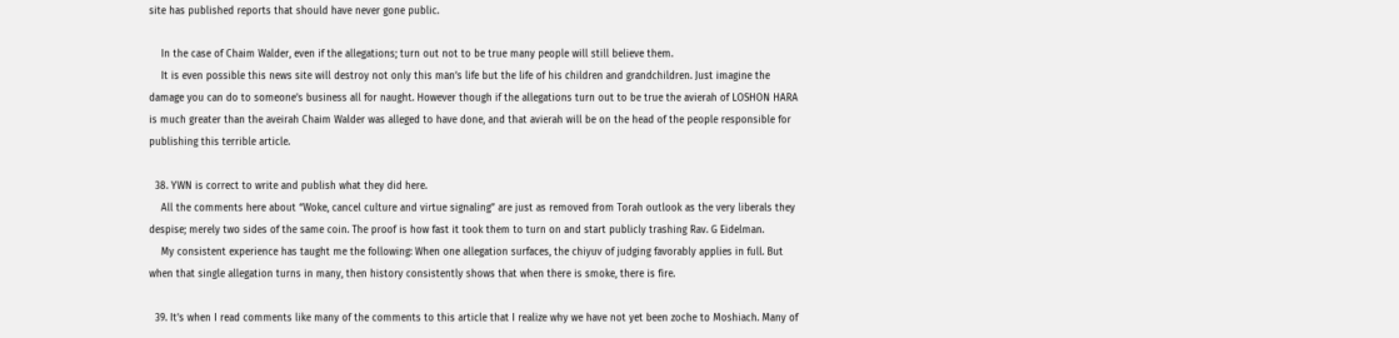site has published reports that should have never gone public.

    In the case of Chaim Walder, even if the allegations; turn out not to be true many people will still believe them.
    It is even possible this news site will destroy not only this man’s life but the life of his children and grandchildren. Just imagine the damage you can do to someone’s business all for naught. However though if the allegations turn out to be true the avierah of LOSHON HARA is much greater than the aveirah Chaim Walder was alleged to have done, and that avierah will be on the head of the people responsible for publishing this terrible article.

  38. YWN is correct to write and publish what they did here.
    All the comments here about “Woke, cancel culture and virtue signaling” are just as removed from Torah outlook as the very liberals they despise; merely two sides of the same coin. The proof is how fast it took them to turn on and start publicly trashing Rav. G Eidelman.
    My consistent experience has taught me the following: When one allegation surfaces, the chiyuv of judging favorably applies in full. But when that single allegation turns in many, then history consistently shows that when there is smoke, there is fire.

  39. It’s when I read comments like many of the comments to this article that I realize why we have not yet been zoche to Moshiach. Many of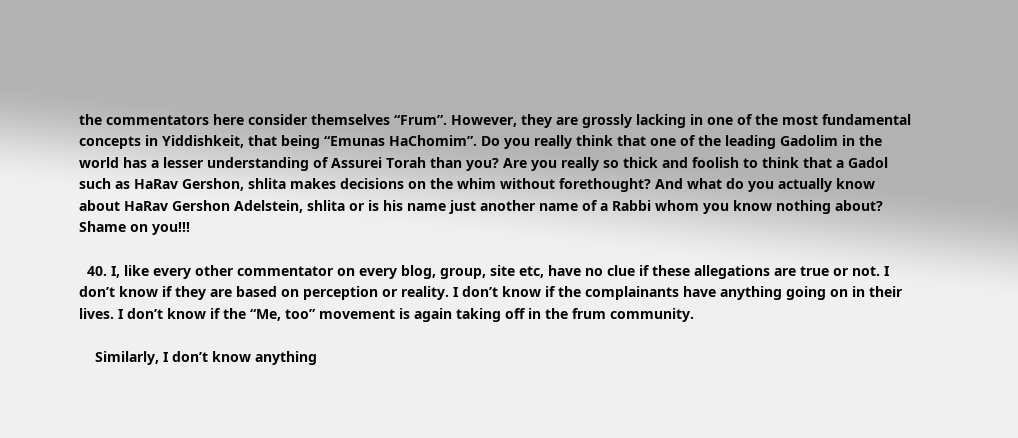the commentators here consider themselves “Frum”. However, they are grossly lacking in one of the most fundamental concepts in Yiddishkeit, that being “Emunas HaChomim”. Do you really think that one of the leading Gadolim in the world has a lesser understanding of Assurei Torah than you? Are you really so thick and foolish to think that a Gadol such as HaRav Gershon, shlita makes decisions on the whim without forethought? And what do you actually know about HaRav Gershon Adelstein, shlita or is his name just another name of a Rabbi whom you know nothing about? Shame on you!!!

  40. I, like every other commentator on every blog, group, site etc, have no clue if these allegations are true or not. I don’t know if they are based on perception or reality. I don’t know if the complainants have anything going on in their lives. I don’t know if the “Me, too” movement is again taking off in the frum community.

    Similarly, I don’t know anything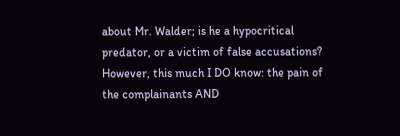about Mr. Walder; is he a hypocritical predator, or a victim of false accusations? However, this much I DO know: the pain of the complainants AND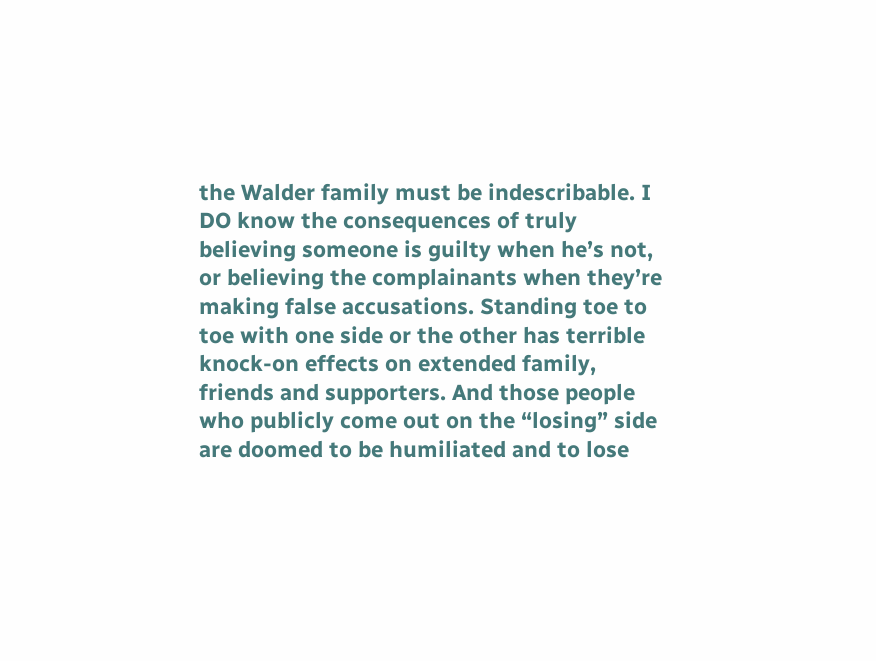the Walder family must be indescribable. I DO know the consequences of truly believing someone is guilty when he’s not, or believing the complainants when they’re making false accusations. Standing toe to toe with one side or the other has terrible knock-on effects on extended family, friends and supporters. And those people who publicly come out on the “losing” side are doomed to be humiliated and to lose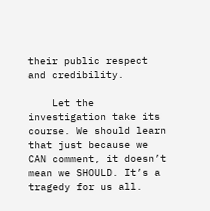their public respect and credibility.

    Let the investigation take its course. We should learn that just because we CAN comment, it doesn’t mean we SHOULD. It’s a tragedy for us all.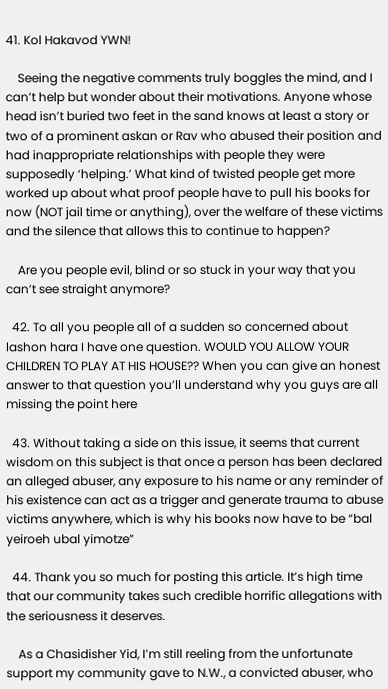41. Kol Hakavod YWN!

    Seeing the negative comments truly boggles the mind, and I can’t help but wonder about their motivations. Anyone whose head isn’t buried two feet in the sand knows at least a story or two of a prominent askan or Rav who abused their position and had inappropriate relationships with people they were supposedly ‘helping.’ What kind of twisted people get more worked up about what proof people have to pull his books for now (NOT jail time or anything), over the welfare of these victims and the silence that allows this to continue to happen?

    Are you people evil, blind or so stuck in your way that you can’t see straight anymore?

  42. To all you people all of a sudden so concerned about lashon hara I have one question. WOULD YOU ALLOW YOUR CHILDREN TO PLAY AT HIS HOUSE?? When you can give an honest answer to that question you’ll understand why you guys are all missing the point here

  43. Without taking a side on this issue, it seems that current wisdom on this subject is that once a person has been declared an alleged abuser, any exposure to his name or any reminder of his existence can act as a trigger and generate trauma to abuse victims anywhere, which is why his books now have to be “bal yeiroeh ubal yimotze”

  44. Thank you so much for posting this article. It’s high time that our community takes such credible horrific allegations with the seriousness it deserves.

    As a Chasidisher Yid, I’m still reeling from the unfortunate support my community gave to N.W., a convicted abuser, who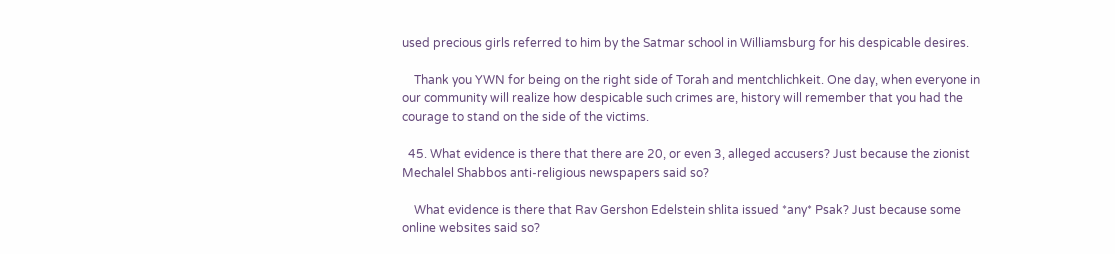used precious girls referred to him by the Satmar school in Williamsburg for his despicable desires.

    Thank you YWN for being on the right side of Torah and mentchlichkeit. One day, when everyone in our community will realize how despicable such crimes are, history will remember that you had the courage to stand on the side of the victims.

  45. What evidence is there that there are 20, or even 3, alleged accusers? Just because the zionist Mechalel Shabbos anti-religious newspapers said so?

    What evidence is there that Rav Gershon Edelstein shlita issued *any* Psak? Just because some online websites said so?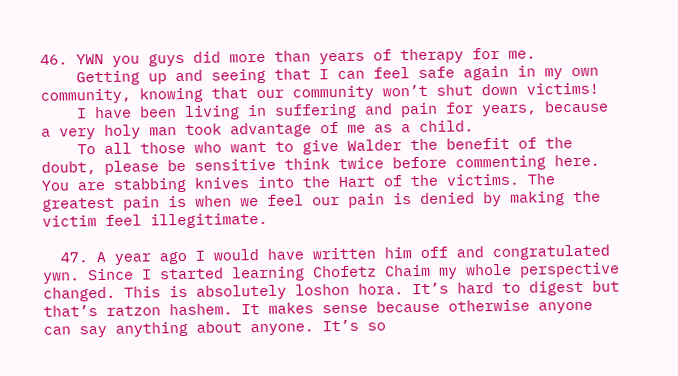46. YWN you guys did more than years of therapy for me.
    Getting up and seeing that I can feel safe again in my own community, knowing that our community won’t shut down victims!
    I have been living in suffering and pain for years, because a very holy man took advantage of me as a child.
    To all those who want to give Walder the benefit of the doubt, please be sensitive think twice before commenting here. You are stabbing knives into the Hart of the victims. The greatest pain is when we feel our pain is denied by making the victim feel illegitimate.

  47. A year ago I would have written him off and congratulated ywn. Since I started learning Chofetz Chaim my whole perspective changed. This is absolutely loshon hora. It’s hard to digest but that’s ratzon hashem. It makes sense because otherwise anyone can say anything about anyone. It’s so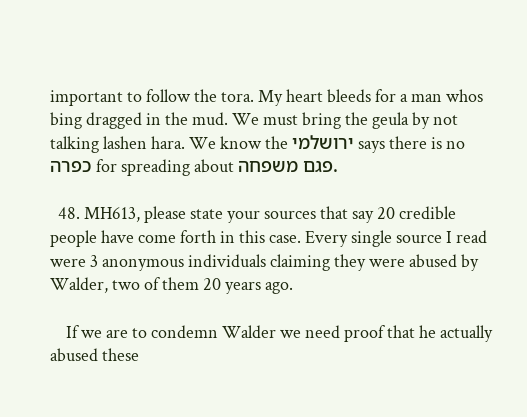important to follow the tora. My heart bleeds for a man whos bing dragged in the mud. We must bring the geula by not talking lashen hara. We know the ירושלמי says there is no כפרה for spreading about פגם משפחה.

  48. MH613, please state your sources that say 20 credible people have come forth in this case. Every single source I read were 3 anonymous individuals claiming they were abused by Walder, two of them 20 years ago.

    If we are to condemn Walder we need proof that he actually abused these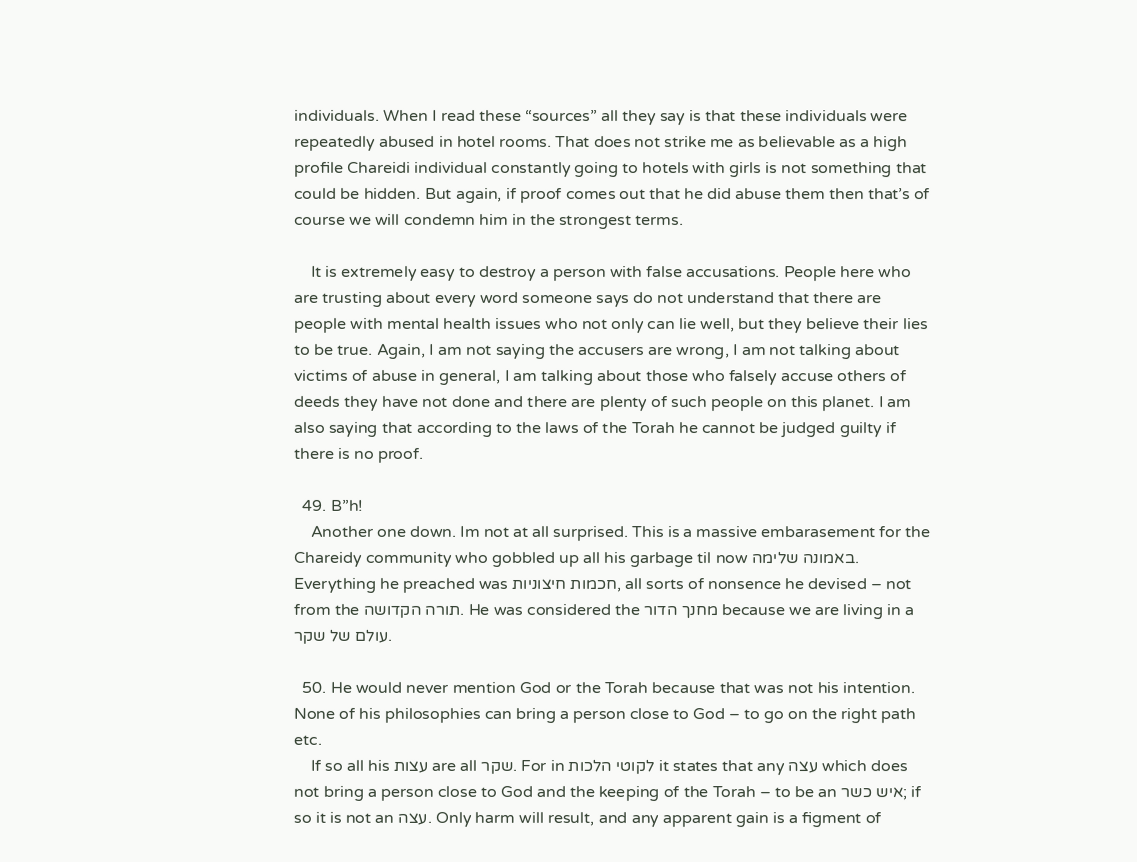individuals. When I read these “sources” all they say is that these individuals were repeatedly abused in hotel rooms. That does not strike me as believable as a high profile Chareidi individual constantly going to hotels with girls is not something that could be hidden. But again, if proof comes out that he did abuse them then that’s of course we will condemn him in the strongest terms.

    It is extremely easy to destroy a person with false accusations. People here who are trusting about every word someone says do not understand that there are people with mental health issues who not only can lie well, but they believe their lies to be true. Again, I am not saying the accusers are wrong, I am not talking about victims of abuse in general, I am talking about those who falsely accuse others of deeds they have not done and there are plenty of such people on this planet. I am also saying that according to the laws of the Torah he cannot be judged guilty if there is no proof.

  49. B”h!
    Another one down. Im not at all surprised. This is a massive embarasement for the Chareidy community who gobbled up all his garbage til now באמונה שלימה. Everything he preached was חכמות חיצוניות, all sorts of nonsence he devised – not from the תורה הקדושה. He was considered the מחנך הדור because we are living in a עולם של שקר.

  50. He would never mention God or the Torah because that was not his intention. None of his philosophies can bring a person close to God – to go on the right path etc.
    If so all his עצות are all שקר. For in לקוטי הלכות it states that any עצה which does not bring a person close to God and the keeping of the Torah – to be an איש כשר; if so it is not an עצה. Only harm will result, and any apparent gain is a figment of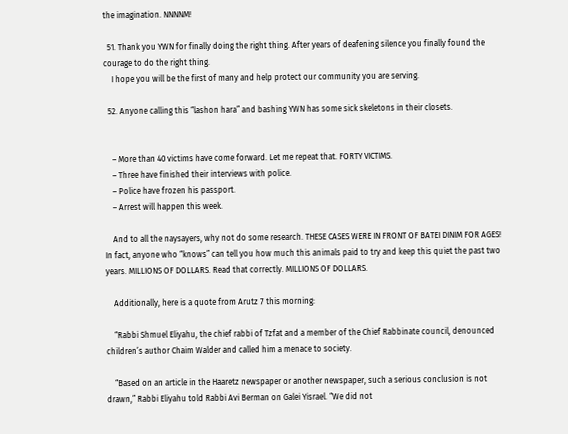the imagination. NNNNM!

  51. Thank you YWN for finally doing the right thing. After years of deafening silence you finally found the courage to do the right thing.
    I hope you will be the first of many and help protect our community you are serving.

  52. Anyone calling this “lashon hara” and bashing YWN has some sick skeletons in their closets.


    – More than 40 victims have come forward. Let me repeat that. FORTY VICTIMS.
    – Three have finished their interviews with police.
    – Police have frozen his passport.
    – Arrest will happen this week.

    And to all the naysayers, why not do some research. THESE CASES WERE IN FRONT OF BATEI DINIM FOR AGES! In fact, anyone who “knows” can tell you how much this animals paid to try and keep this quiet the past two years. MILLIONS OF DOLLARS. Read that correctly. MILLIONS OF DOLLARS.

    Additionally, here is a quote from Arutz 7 this morning:

    “Rabbi Shmuel Eliyahu, the chief rabbi of Tzfat and a member of the Chief Rabbinate council, denounced children’s author Chaim Walder and called him a menace to society.

    “Based on an article in the Haaretz newspaper or another newspaper, such a serious conclusion is not drawn,” Rabbi Eliyahu told Rabbi Avi Berman on Galei Yisrael. “We did not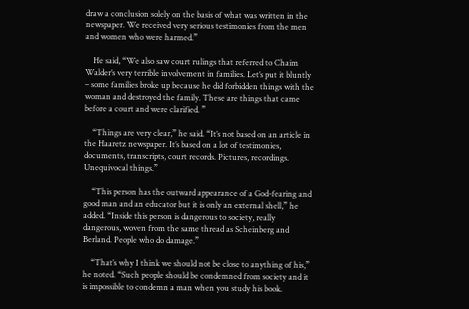draw a conclusion solely on the basis of what was written in the newspaper. We received very serious testimonies from the men and women who were harmed.”

    He said, “We also saw court rulings that referred to Chaim Walder’s very terrible involvement in families. Let’s put it bluntly – some families broke up because he did forbidden things with the woman and destroyed the family. These are things that came before a court and were clarified. ”

    “Things are very clear,” he said. “It’s not based on an article in the Haaretz newspaper. It’s based on a lot of testimonies, documents, transcripts, court records. Pictures, recordings. Unequivocal things.”

    “This person has the outward appearance of a God-fearing and good man and an educator but it is only an external shell,” he added. “Inside this person is dangerous to society, really dangerous, woven from the same thread as Scheinberg and Berland. People who do damage.”

    “That’s why I think we should not be close to anything of his,” he noted. “Such people should be condemned from society and it is impossible to condemn a man when you study his book.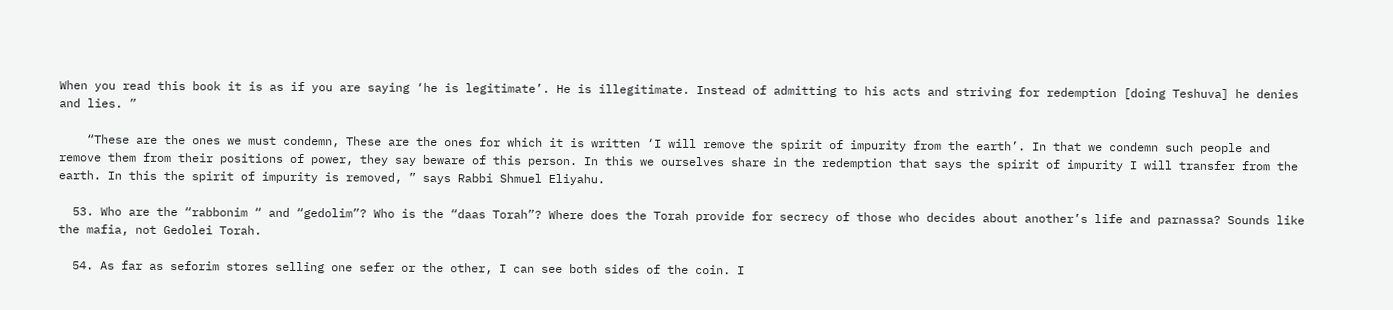When you read this book it is as if you are saying ‘he is legitimate’. He is illegitimate. Instead of admitting to his acts and striving for redemption [doing Teshuva] he denies and lies. ”

    “These are the ones we must condemn, These are the ones for which it is written ‘I will remove the spirit of impurity from the earth’. In that we condemn such people and remove them from their positions of power, they say beware of this person. In this we ourselves share in the redemption that says the spirit of impurity I will transfer from the earth. In this the spirit of impurity is removed, ” says Rabbi Shmuel Eliyahu.

  53. Who are the “rabbonim “ and “gedolim”? Who is the “daas Torah”? Where does the Torah provide for secrecy of those who decides about another’s life and parnassa? Sounds like the mafia, not Gedolei Torah.

  54. As far as seforim stores selling one sefer or the other, I can see both sides of the coin. I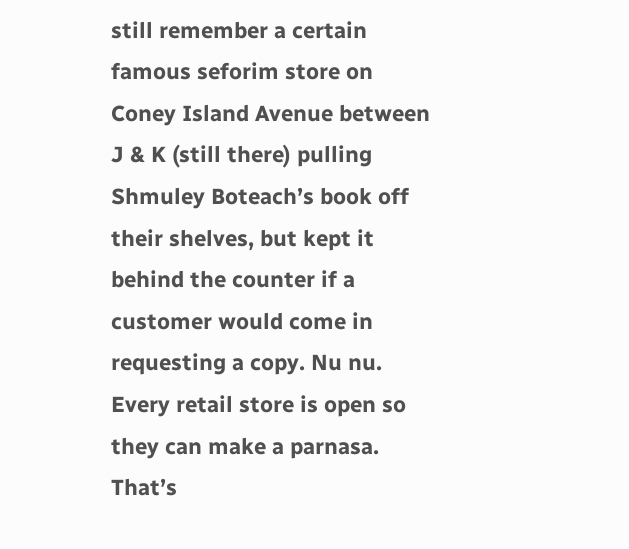still remember a certain famous seforim store on Coney Island Avenue between J & K (still there) pulling Shmuley Boteach’s book off their shelves, but kept it behind the counter if a customer would come in requesting a copy. Nu nu. Every retail store is open so they can make a parnasa. That’s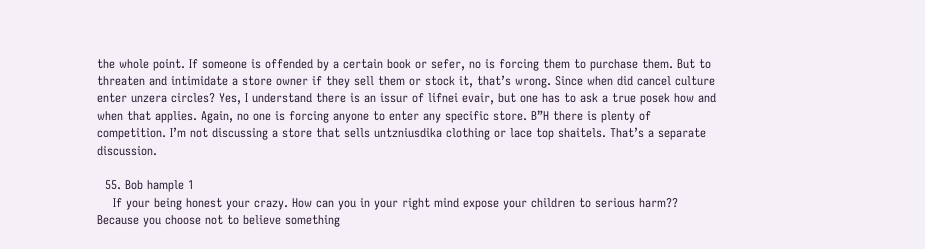the whole point. If someone is offended by a certain book or sefer, no is forcing them to purchase them. But to threaten and intimidate a store owner if they sell them or stock it, that’s wrong. Since when did cancel culture enter unzera circles? Yes, I understand there is an issur of lifnei evair, but one has to ask a true posek how and when that applies. Again, no one is forcing anyone to enter any specific store. B”H there is plenty of competition. I’m not discussing a store that sells untzniusdika clothing or lace top shaitels. That’s a separate discussion.

  55. Bob hample 1
    If your being honest your crazy. How can you in your right mind expose your children to serious harm?? Because you choose not to believe something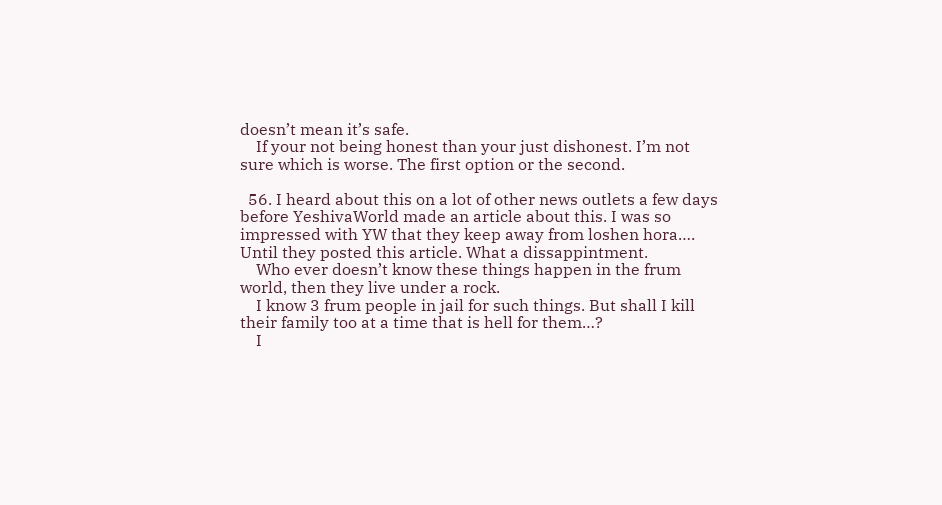doesn’t mean it’s safe.
    If your not being honest than your just dishonest. I’m not sure which is worse. The first option or the second.

  56. I heard about this on a lot of other news outlets a few days before YeshivaWorld made an article about this. I was so impressed with YW that they keep away from loshen hora…. Until they posted this article. What a dissappintment.
    Who ever doesn’t know these things happen in the frum world, then they live under a rock.
    I know 3 frum people in jail for such things. But shall I kill their family too at a time that is hell for them…?
    I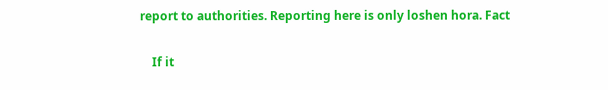report to authorities. Reporting here is only loshen hora. Fact

    If it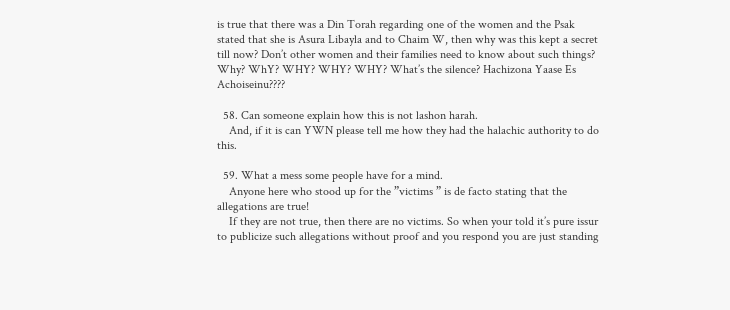is true that there was a Din Torah regarding one of the women and the Psak stated that she is Asura Libayla and to Chaim W, then why was this kept a secret till now? Don’t other women and their families need to know about such things? Why? WhY? WHY? WHY? WHY? What’s the silence? Hachizona Yaase Es Achoiseinu????

  58. Can someone explain how this is not lashon harah.
    And, if it is can YWN please tell me how they had the halachic authority to do this.

  59. What a mess some people have for a mind.
    Anyone here who stood up for the ”victims ” is de facto stating that the allegations are true!
    If they are not true, then there are no victims. So when your told it’s pure issur to publicize such allegations without proof and you respond you are just standing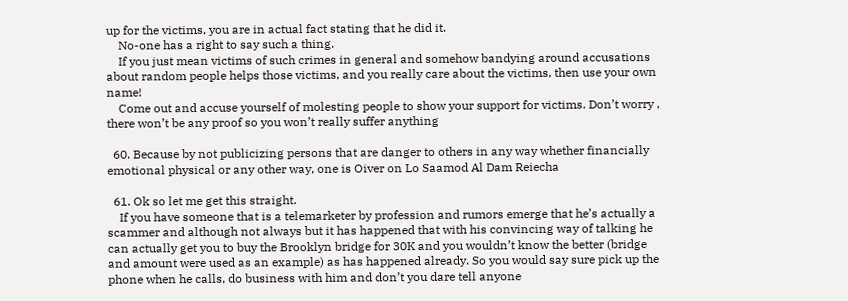up for the victims, you are in actual fact stating that he did it.
    No-one has a right to say such a thing.
    If you just mean victims of such crimes in general and somehow bandying around accusations about random people helps those victims, and you really care about the victims, then use your own name!
    Come out and accuse yourself of molesting people to show your support for victims. Don’t worry , there won’t be any proof so you won’t really suffer anything

  60. Because by not publicizing persons that are danger to others in any way whether financially emotional physical or any other way, one is Oiver on Lo Saamod Al Dam Reiecha

  61. Ok so let me get this straight.
    If you have someone that is a telemarketer by profession and rumors emerge that he’s actually a scammer and although not always but it has happened that with his convincing way of talking he can actually get you to buy the Brooklyn bridge for 30K and you wouldn’t know the better (bridge and amount were used as an example) as has happened already. So you would say sure pick up the phone when he calls, do business with him and don’t you dare tell anyone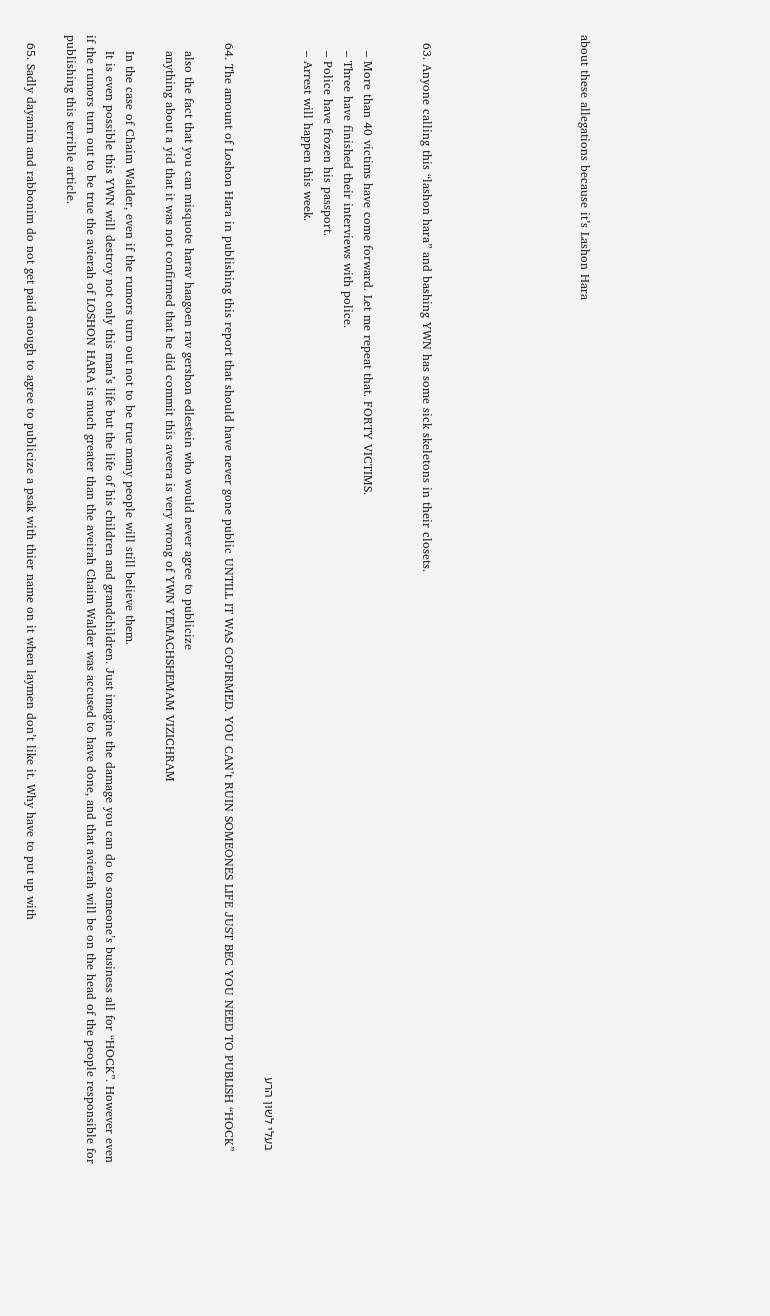about these allegations because it’s Lashon Hara







  63. Anyone calling this “lashon hara” and bashing YWN has some sick skeletons in their closets.


    – More than 40 victims have come forward. Let me repeat that. FORTY VICTIMS.
    – Three have finished their interviews with police.
    – Police have frozen his passport.
    – Arrest will happen this week.

    בעלי לשון הרע

  64. The amount of Loshon Hara in publishing this report that should have never gone public UNTILL IT WAS COFIRMED. YOU CAN’t RUIN SOMEONES LIFE JUST BEC YOU NEED TO PUBLISH “HOCK”

    also the fact that you can misquote harav haagoen rav gershon edlestein who would never agree to publicize
    anything about a yid that it was not confirmed that he did commit this aveera is very wrong of YWN YEMACHSHEMAM VIZICHRAM

    In the case of Chaim Walder, even if the rumors turn out not to be true many people will still believe them.
    It is even possible this YWN will destroy not only this man’s life but the life of his children and grandchildren. Just imagine the damage you can do to someone’s business all for “HOCK”. However even if the rumors turn out to be true the avierah of LOSHON HARA is much greater than the aveirah Chaim Walder was accused to have done, and that avierah will be on the head of the people responsible for publishing this terrible article.

  65. Sadly dayanim and rabbonim do not get paid enough to agree to publicize a psak with thier name on it when laymen don’t like it. Why have to put up with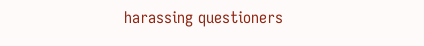harassing questioners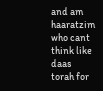and am haaratzim who cant think like daas torah for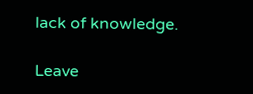lack of knowledge.

Leave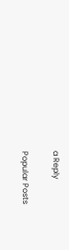a Reply

Popular Posts